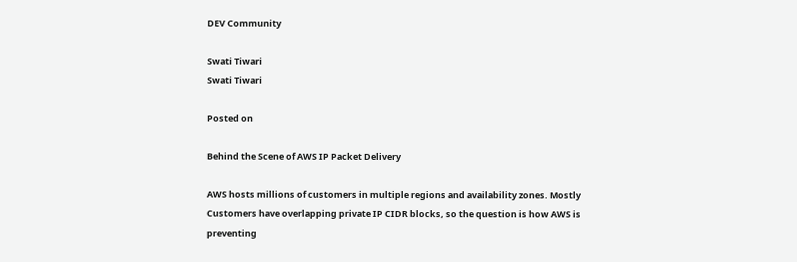DEV Community

Swati Tiwari
Swati Tiwari

Posted on

Behind the Scene of AWS IP Packet Delivery

AWS hosts millions of customers in multiple regions and availability zones. Mostly Customers have overlapping private IP CIDR blocks, so the question is how AWS is preventing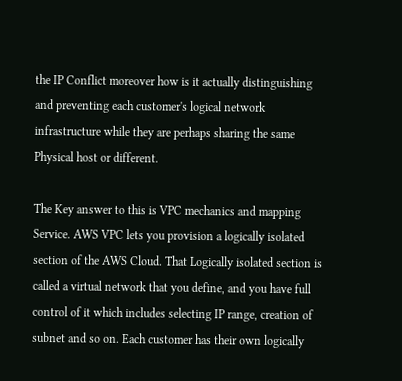the IP Conflict moreover how is it actually distinguishing and preventing each customer's logical network infrastructure while they are perhaps sharing the same Physical host or different.

The Key answer to this is VPC mechanics and mapping Service. AWS VPC lets you provision a logically isolated section of the AWS Cloud. That Logically isolated section is called a virtual network that you define, and you have full control of it which includes selecting IP range, creation of subnet and so on. Each customer has their own logically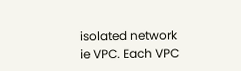isolated network ie VPC. Each VPC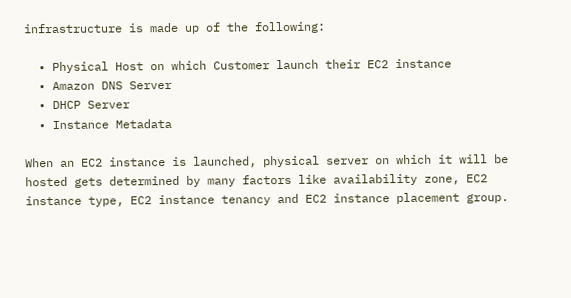infrastructure is made up of the following:

  • Physical Host on which Customer launch their EC2 instance
  • Amazon DNS Server
  • DHCP Server
  • Instance Metadata

When an EC2 instance is launched, physical server on which it will be hosted gets determined by many factors like availability zone, EC2 instance type, EC2 instance tenancy and EC2 instance placement group.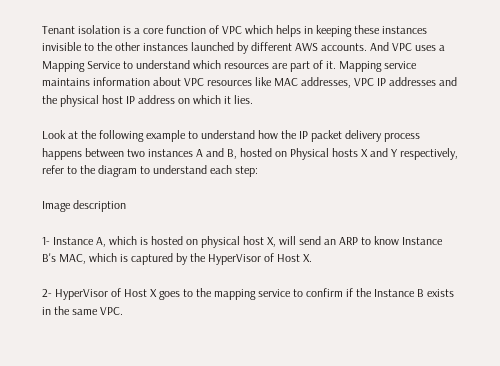Tenant isolation is a core function of VPC which helps in keeping these instances invisible to the other instances launched by different AWS accounts. And VPC uses a Mapping Service to understand which resources are part of it. Mapping service maintains information about VPC resources like MAC addresses, VPC IP addresses and the physical host IP address on which it lies.

Look at the following example to understand how the IP packet delivery process happens between two instances A and B, hosted on Physical hosts X and Y respectively, refer to the diagram to understand each step:

Image description

1- Instance A, which is hosted on physical host X, will send an ARP to know Instance B's MAC, which is captured by the HyperVisor of Host X.

2- HyperVisor of Host X goes to the mapping service to confirm if the Instance B exists in the same VPC.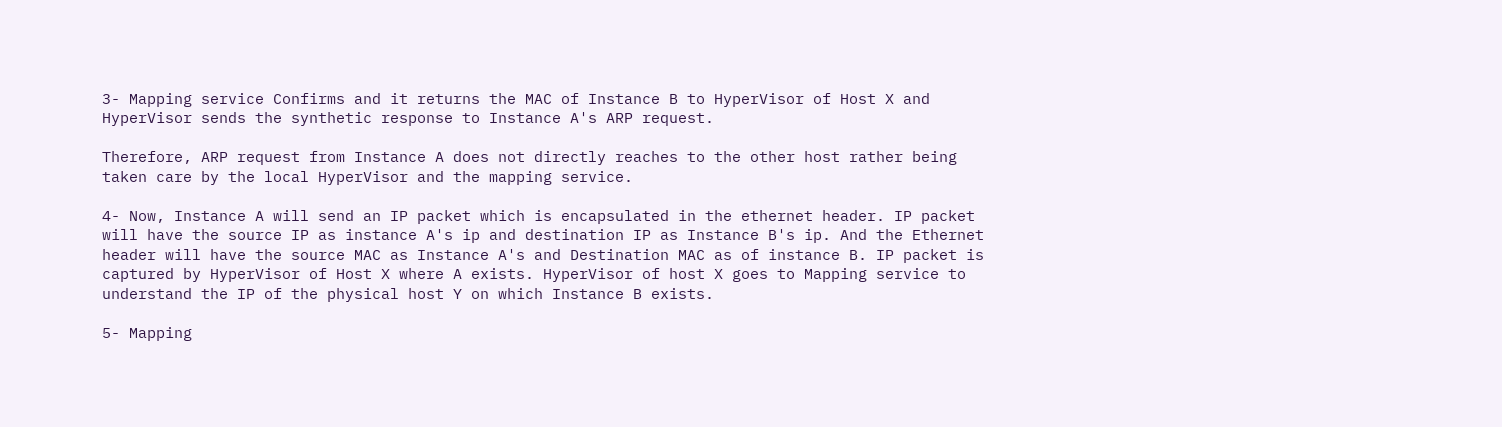3- Mapping service Confirms and it returns the MAC of Instance B to HyperVisor of Host X and HyperVisor sends the synthetic response to Instance A's ARP request.

Therefore, ARP request from Instance A does not directly reaches to the other host rather being taken care by the local HyperVisor and the mapping service.

4- Now, Instance A will send an IP packet which is encapsulated in the ethernet header. IP packet will have the source IP as instance A's ip and destination IP as Instance B's ip. And the Ethernet header will have the source MAC as Instance A's and Destination MAC as of instance B. IP packet is captured by HyperVisor of Host X where A exists. HyperVisor of host X goes to Mapping service to understand the IP of the physical host Y on which Instance B exists.

5- Mapping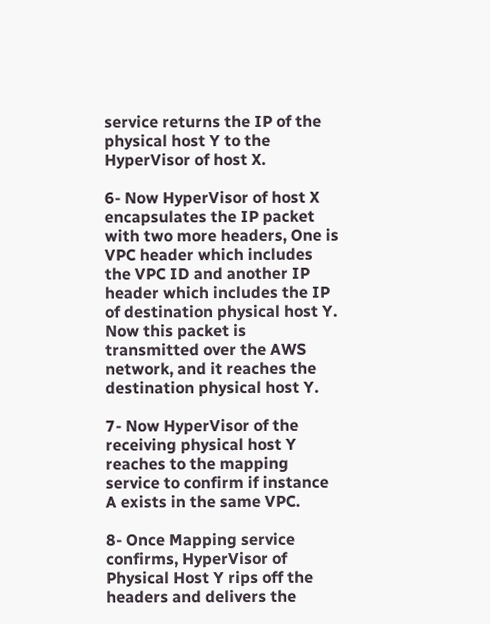service returns the IP of the physical host Y to the HyperVisor of host X.

6- Now HyperVisor of host X encapsulates the IP packet with two more headers, One is VPC header which includes the VPC ID and another IP header which includes the IP of destination physical host Y. Now this packet is transmitted over the AWS network, and it reaches the destination physical host Y.

7- Now HyperVisor of the receiving physical host Y reaches to the mapping service to confirm if instance A exists in the same VPC.

8- Once Mapping service confirms, HyperVisor of Physical Host Y rips off the headers and delivers the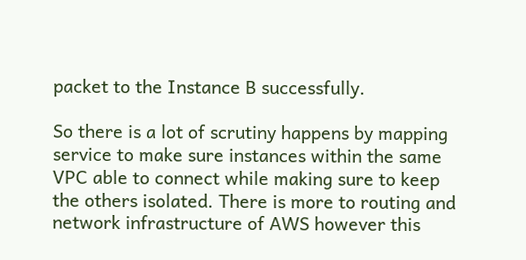packet to the Instance B successfully.

So there is a lot of scrutiny happens by mapping service to make sure instances within the same VPC able to connect while making sure to keep the others isolated. There is more to routing and network infrastructure of AWS however this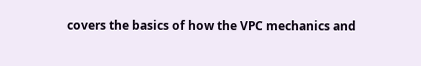covers the basics of how the VPC mechanics and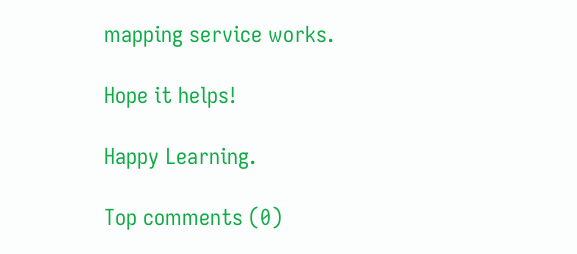mapping service works.

Hope it helps!

Happy Learning.

Top comments (0)